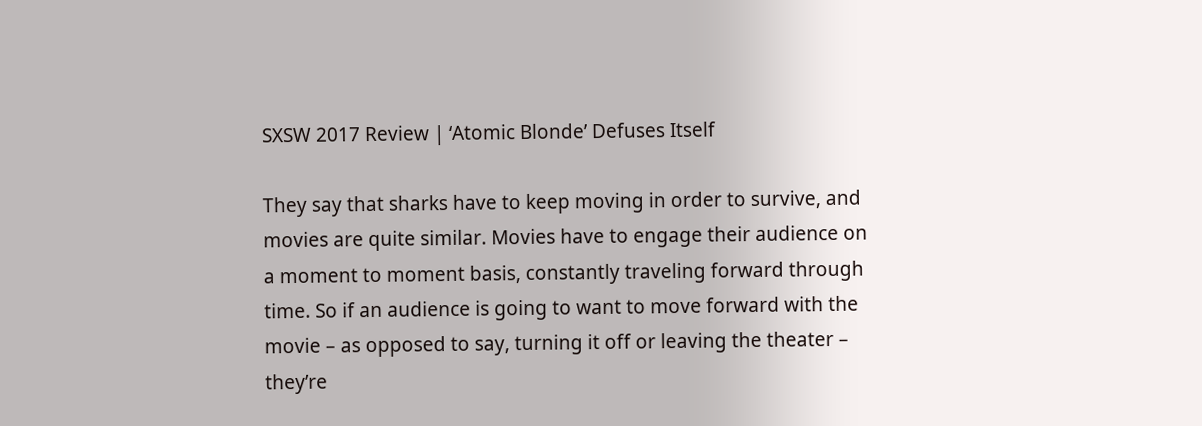SXSW 2017 Review | ‘Atomic Blonde’ Defuses Itself

They say that sharks have to keep moving in order to survive, and movies are quite similar. Movies have to engage their audience on a moment to moment basis, constantly traveling forward through time. So if an audience is going to want to move forward with the movie – as opposed to say, turning it off or leaving the theater – they’re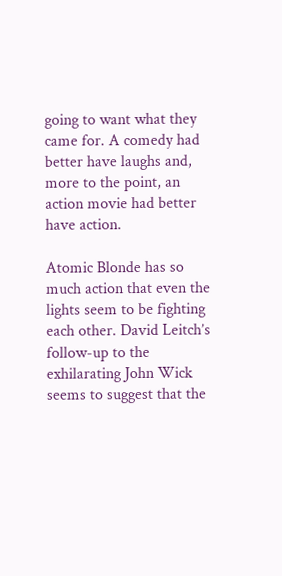going to want what they came for. A comedy had better have laughs and, more to the point, an action movie had better have action.

Atomic Blonde has so much action that even the lights seem to be fighting each other. David Leitch’s follow-up to the exhilarating John Wick seems to suggest that the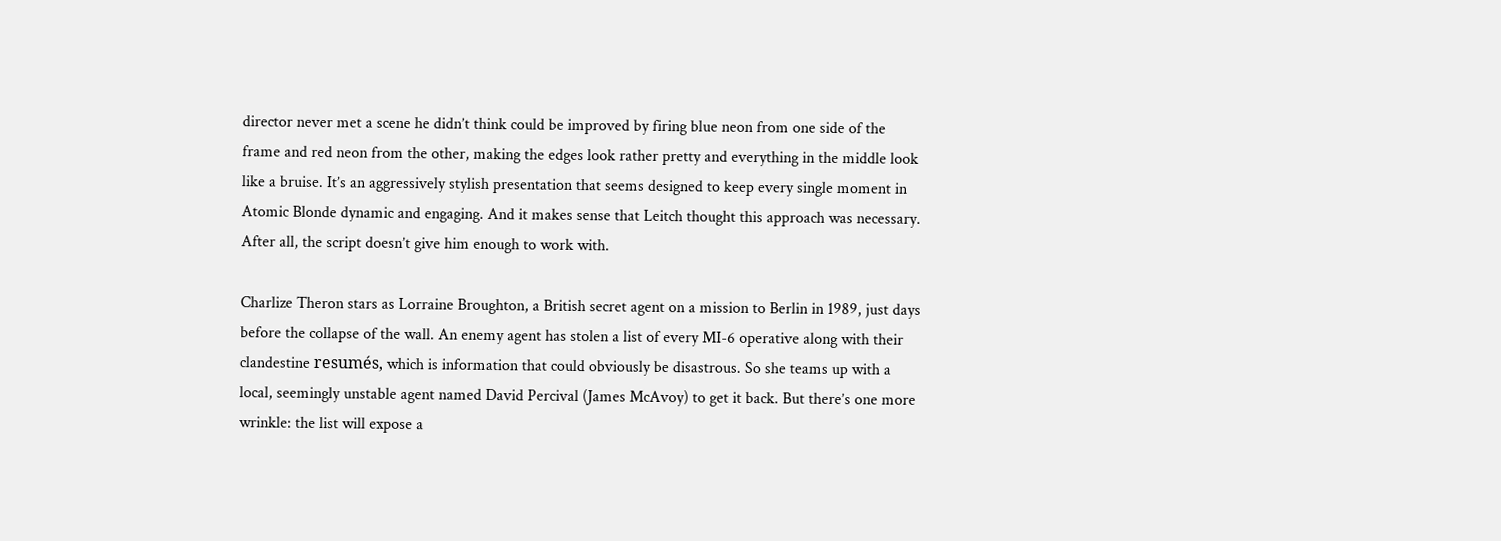director never met a scene he didn’t think could be improved by firing blue neon from one side of the frame and red neon from the other, making the edges look rather pretty and everything in the middle look like a bruise. It’s an aggressively stylish presentation that seems designed to keep every single moment in Atomic Blonde dynamic and engaging. And it makes sense that Leitch thought this approach was necessary. After all, the script doesn’t give him enough to work with.

Charlize Theron stars as Lorraine Broughton, a British secret agent on a mission to Berlin in 1989, just days before the collapse of the wall. An enemy agent has stolen a list of every MI-6 operative along with their clandestine resumés, which is information that could obviously be disastrous. So she teams up with a local, seemingly unstable agent named David Percival (James McAvoy) to get it back. But there’s one more wrinkle: the list will expose a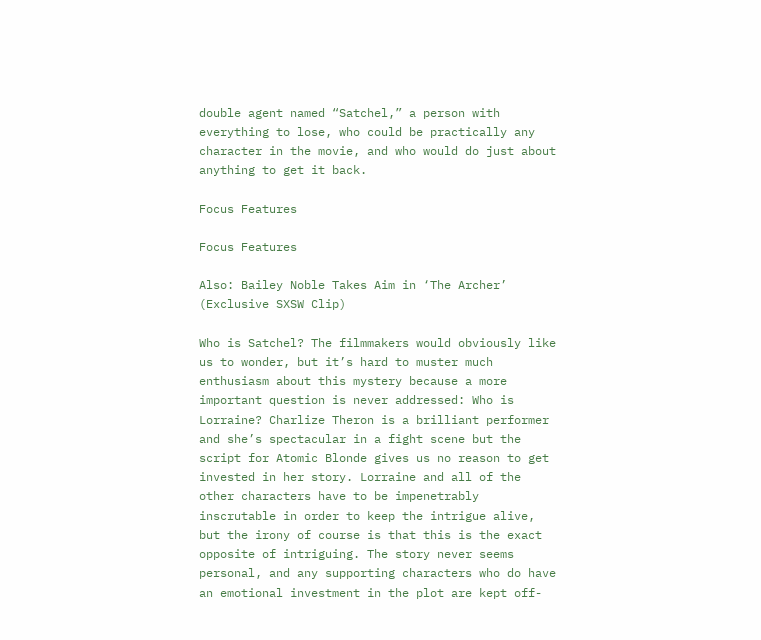double agent named “Satchel,” a person with everything to lose, who could be practically any character in the movie, and who would do just about anything to get it back.

Focus Features

Focus Features

Also: Bailey Noble Takes Aim in ‘The Archer’ (Exclusive SXSW Clip)

Who is Satchel? The filmmakers would obviously like us to wonder, but it’s hard to muster much enthusiasm about this mystery because a more important question is never addressed: Who is Lorraine? Charlize Theron is a brilliant performer and she’s spectacular in a fight scene but the script for Atomic Blonde gives us no reason to get invested in her story. Lorraine and all of the other characters have to be impenetrably inscrutable in order to keep the intrigue alive, but the irony of course is that this is the exact opposite of intriguing. The story never seems personal, and any supporting characters who do have an emotional investment in the plot are kept off-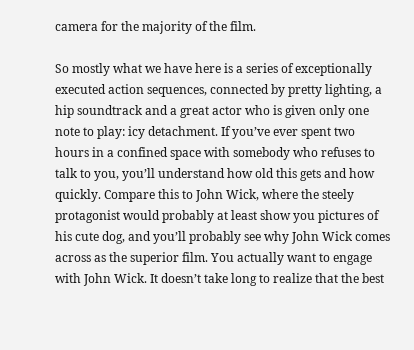camera for the majority of the film.

So mostly what we have here is a series of exceptionally executed action sequences, connected by pretty lighting, a hip soundtrack and a great actor who is given only one note to play: icy detachment. If you’ve ever spent two hours in a confined space with somebody who refuses to talk to you, you’ll understand how old this gets and how quickly. Compare this to John Wick, where the steely protagonist would probably at least show you pictures of his cute dog, and you’ll probably see why John Wick comes across as the superior film. You actually want to engage with John Wick. It doesn’t take long to realize that the best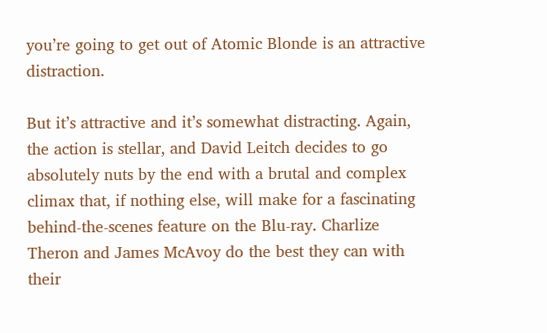you’re going to get out of Atomic Blonde is an attractive distraction.

But it’s attractive and it’s somewhat distracting. Again, the action is stellar, and David Leitch decides to go absolutely nuts by the end with a brutal and complex climax that, if nothing else, will make for a fascinating behind-the-scenes feature on the Blu-ray. Charlize Theron and James McAvoy do the best they can with their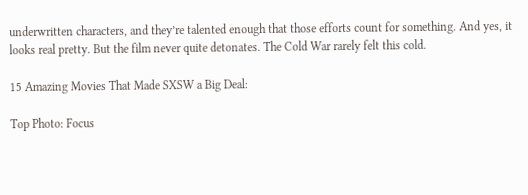underwritten characters, and they’re talented enough that those efforts count for something. And yes, it looks real pretty. But the film never quite detonates. The Cold War rarely felt this cold.

15 Amazing Movies That Made SXSW a Big Deal:

Top Photo: Focus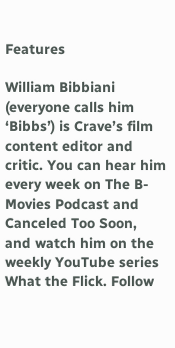Features

William Bibbiani (everyone calls him ‘Bibbs’) is Crave’s film content editor and critic. You can hear him every week on The B-Movies Podcast and Canceled Too Soon, and watch him on the weekly YouTube series What the Flick. Follow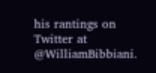his rantings on Twitter at @WilliamBibbiani.